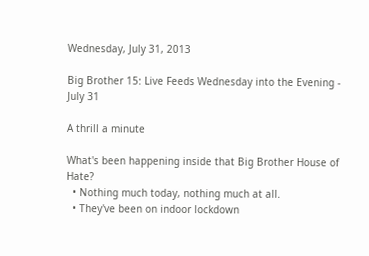Wednesday, July 31, 2013

Big Brother 15: Live Feeds Wednesday into the Evening - July 31

A thrill a minute

What's been happening inside that Big Brother House of Hate?
  • Nothing much today, nothing much at all.
  • They've been on indoor lockdown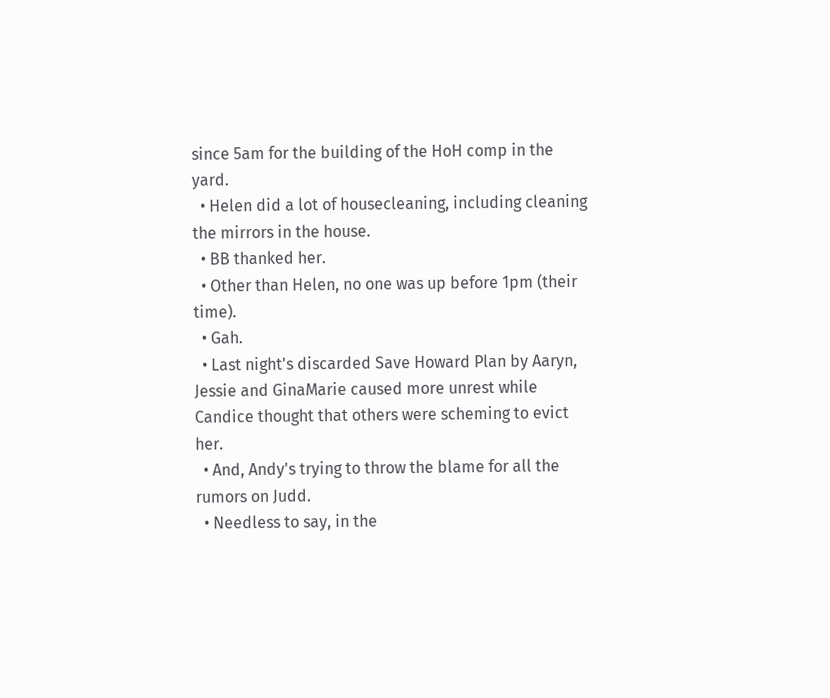since 5am for the building of the HoH comp in the yard.
  • Helen did a lot of housecleaning, including cleaning the mirrors in the house.
  • BB thanked her.
  • Other than Helen, no one was up before 1pm (their time).
  • Gah.
  • Last night's discarded Save Howard Plan by Aaryn, Jessie and GinaMarie caused more unrest while Candice thought that others were scheming to evict her.
  • And, Andy's trying to throw the blame for all the rumors on Judd.
  • Needless to say, in the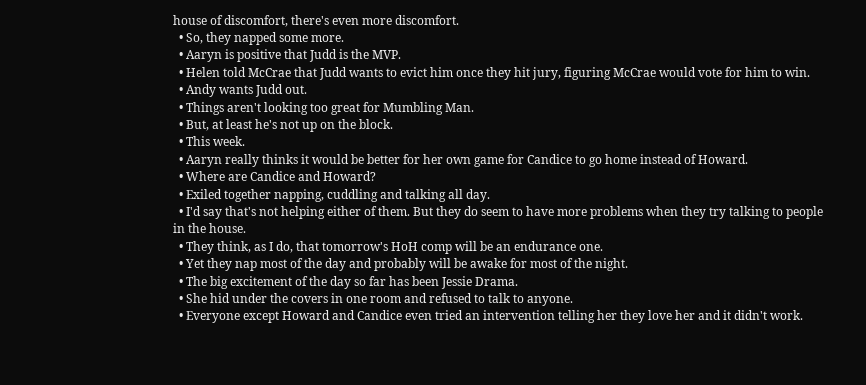house of discomfort, there's even more discomfort.
  • So, they napped some more.
  • Aaryn is positive that Judd is the MVP.
  • Helen told McCrae that Judd wants to evict him once they hit jury, figuring McCrae would vote for him to win.
  • Andy wants Judd out.
  • Things aren't looking too great for Mumbling Man.
  • But, at least he's not up on the block.
  • This week.
  • Aaryn really thinks it would be better for her own game for Candice to go home instead of Howard.
  • Where are Candice and Howard?
  • Exiled together napping, cuddling and talking all day.
  • I'd say that's not helping either of them. But they do seem to have more problems when they try talking to people in the house.
  • They think, as I do, that tomorrow's HoH comp will be an endurance one.
  • Yet they nap most of the day and probably will be awake for most of the night.
  • The big excitement of the day so far has been Jessie Drama.
  • She hid under the covers in one room and refused to talk to anyone.
  • Everyone except Howard and Candice even tried an intervention telling her they love her and it didn't work.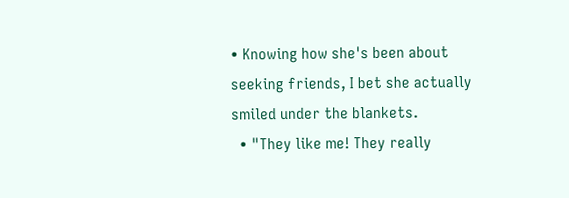• Knowing how she's been about seeking friends, I bet she actually smiled under the blankets.
  • "They like me! They really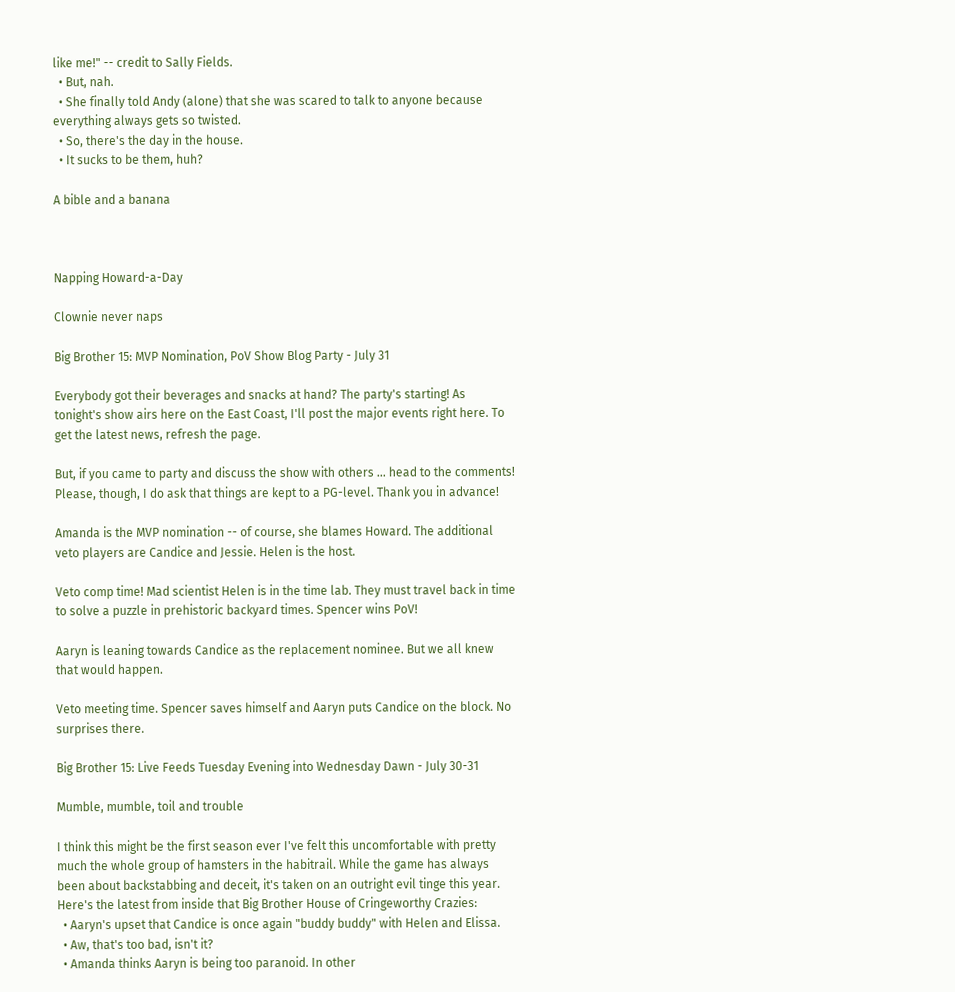like me!" -- credit to Sally Fields.
  • But, nah.
  • She finally told Andy (alone) that she was scared to talk to anyone because everything always gets so twisted.
  • So, there's the day in the house.
  • It sucks to be them, huh?

A bible and a banana



Napping Howard-a-Day

Clownie never naps

Big Brother 15: MVP Nomination, PoV Show Blog Party - July 31

Everybody got their beverages and snacks at hand? The party's starting! As tonight's show airs here on the East Coast, I'll post the major events right here. To get the latest news, refresh the page.

But, if you came to party and discuss the show with others ... head to the comments! Please, though, I do ask that things are kept to a PG-level. Thank you in advance!

Amanda is the MVP nomination -- of course, she blames Howard. The additional veto players are Candice and Jessie. Helen is the host.

Veto comp time! Mad scientist Helen is in the time lab. They must travel back in time to solve a puzzle in prehistoric backyard times. Spencer wins PoV!

Aaryn is leaning towards Candice as the replacement nominee. But we all knew that would happen.

Veto meeting time. Spencer saves himself and Aaryn puts Candice on the block. No surprises there.

Big Brother 15: Live Feeds Tuesday Evening into Wednesday Dawn - July 30-31

Mumble, mumble, toil and trouble

I think this might be the first season ever I've felt this uncomfortable with pretty much the whole group of hamsters in the habitrail. While the game has always been about backstabbing and deceit, it's taken on an outright evil tinge this year. Here's the latest from inside that Big Brother House of Cringeworthy Crazies:
  • Aaryn's upset that Candice is once again "buddy buddy" with Helen and Elissa.
  • Aw, that's too bad, isn't it?
  • Amanda thinks Aaryn is being too paranoid. In other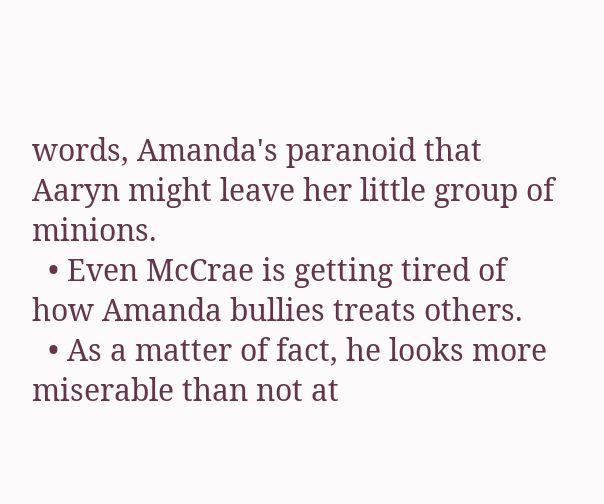words, Amanda's paranoid that Aaryn might leave her little group of minions.
  • Even McCrae is getting tired of how Amanda bullies treats others.
  • As a matter of fact, he looks more miserable than not at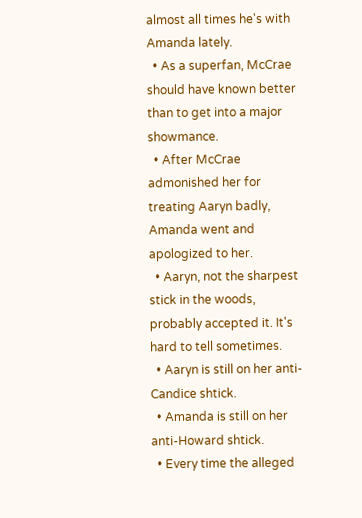almost all times he's with Amanda lately.
  • As a superfan, McCrae should have known better than to get into a major showmance.
  • After McCrae admonished her for treating Aaryn badly, Amanda went and apologized to her.
  • Aaryn, not the sharpest stick in the woods, probably accepted it. It's hard to tell sometimes.
  • Aaryn is still on her anti-Candice shtick.
  • Amanda is still on her anti-Howard shtick.
  • Every time the alleged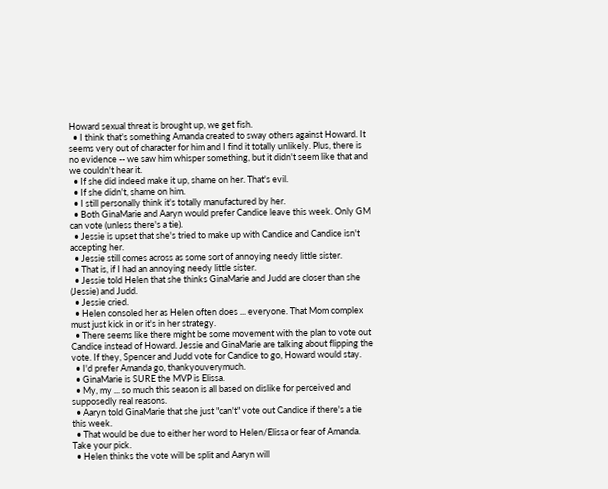Howard sexual threat is brought up, we get fish.
  • I think that's something Amanda created to sway others against Howard. It seems very out of character for him and I find it totally unlikely. Plus, there is no evidence -- we saw him whisper something, but it didn't seem like that and we couldn't hear it.
  • If she did indeed make it up, shame on her. That's evil.
  • If she didn't, shame on him.
  • I still personally think it's totally manufactured by her.
  • Both GinaMarie and Aaryn would prefer Candice leave this week. Only GM can vote (unless there's a tie).
  • Jessie is upset that she's tried to make up with Candice and Candice isn't accepting her.
  • Jessie still comes across as some sort of annoying needy little sister.
  • That is, if I had an annoying needy little sister.
  • Jessie told Helen that she thinks GinaMarie and Judd are closer than she (Jessie) and Judd.
  • Jessie cried.
  • Helen consoled her as Helen often does ... everyone. That Mom complex must just kick in or it's in her strategy.
  • There seems like there might be some movement with the plan to vote out Candice instead of Howard. Jessie and GinaMarie are talking about flipping the vote. If they, Spencer and Judd vote for Candice to go, Howard would stay.
  • I'd prefer Amanda go, thankyouverymuch.
  • GinaMarie is SURE the MVP is Elissa.
  • My, my ... so much this season is all based on dislike for perceived and supposedly real reasons.
  • Aaryn told GinaMarie that she just "can't" vote out Candice if there's a tie this week.
  • That would be due to either her word to Helen/Elissa or fear of Amanda. Take your pick.
  • Helen thinks the vote will be split and Aaryn will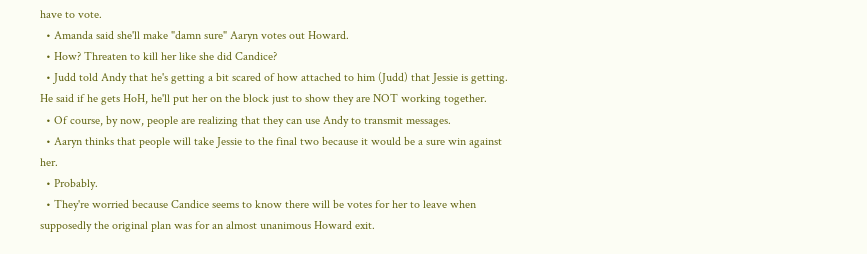have to vote.
  • Amanda said she'll make "damn sure" Aaryn votes out Howard.
  • How? Threaten to kill her like she did Candice?
  • Judd told Andy that he's getting a bit scared of how attached to him (Judd) that Jessie is getting. He said if he gets HoH, he'll put her on the block just to show they are NOT working together.
  • Of course, by now, people are realizing that they can use Andy to transmit messages.
  • Aaryn thinks that people will take Jessie to the final two because it would be a sure win against her.
  • Probably.
  • They're worried because Candice seems to know there will be votes for her to leave when supposedly the original plan was for an almost unanimous Howard exit.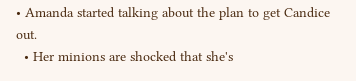• Amanda started talking about the plan to get Candice out.
  • Her minions are shocked that she's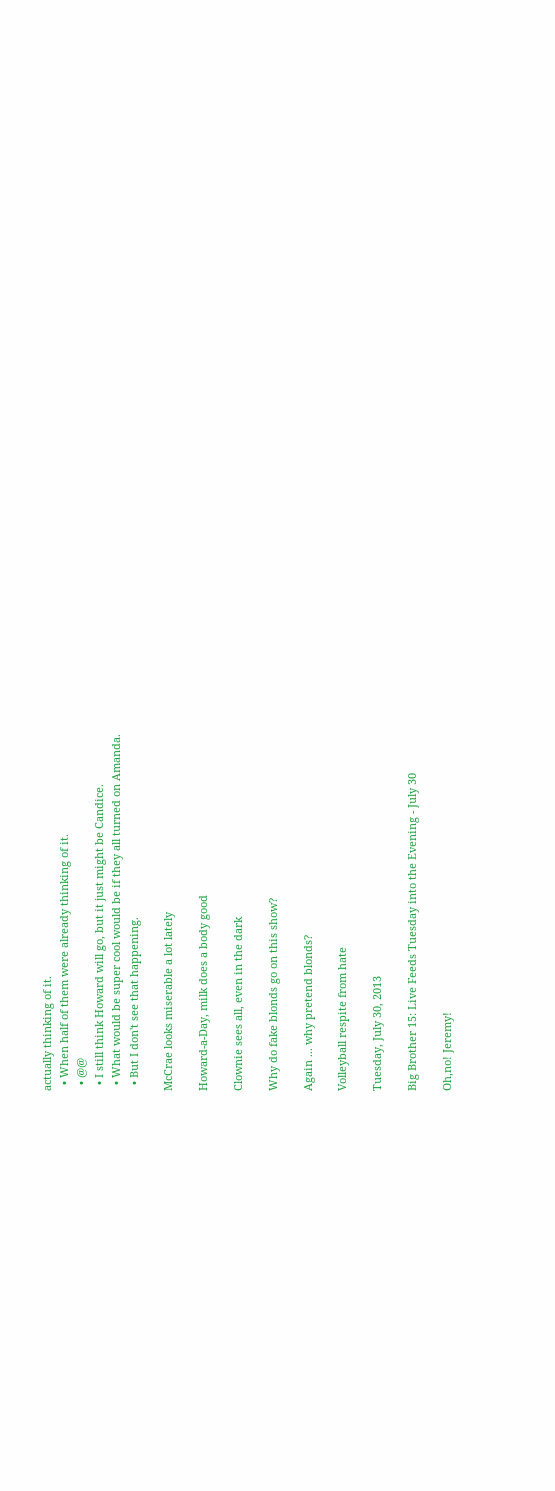actually thinking of it.
  • When half of them were already thinking of it.
  • @@
  • I still think Howard will go, but it just might be Candice.
  • What would be super cool would be if they all turned on Amanda.
  • But I don't see that happening.

McCrae looks miserable a lot lately

Howard-a-Day, milk does a body good

Clownie sees all, even in the dark

Why do fake blonds go on this show?

Again ... why pretend blonds?

Volleyball respite from hate

Tuesday, July 30, 2013

Big Brother 15: Live Feeds Tuesday into the Evening - July 30

Oh,no! Jeremy!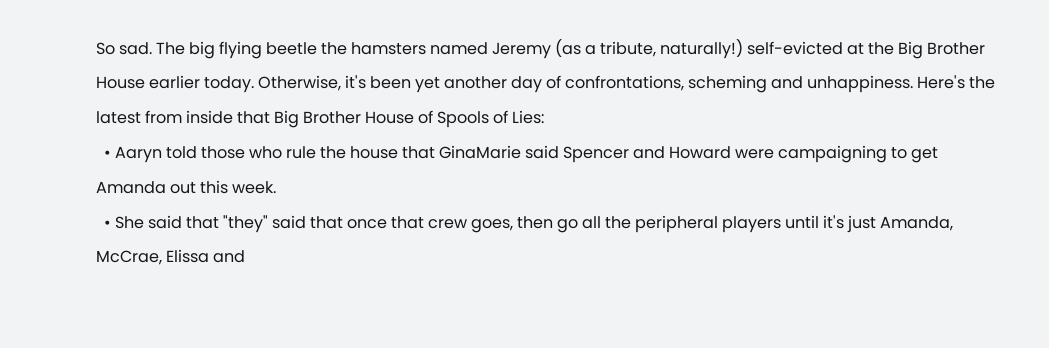So sad. The big flying beetle the hamsters named Jeremy (as a tribute, naturally!) self-evicted at the Big Brother House earlier today. Otherwise, it's been yet another day of confrontations, scheming and unhappiness. Here's the latest from inside that Big Brother House of Spools of Lies:
  • Aaryn told those who rule the house that GinaMarie said Spencer and Howard were campaigning to get Amanda out this week.
  • She said that "they" said that once that crew goes, then go all the peripheral players until it's just Amanda, McCrae, Elissa and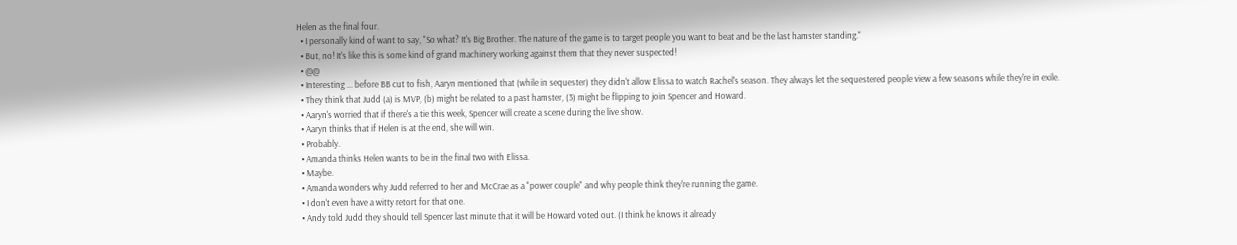Helen as the final four.
  • I personally kind of want to say, "So what? It's Big Brother. The nature of the game is to target people you want to beat and be the last hamster standing."
  • But, no! It's like this is some kind of grand machinery working against them that they never suspected!
  • @@
  • Interesting ... before BB cut to fish, Aaryn mentioned that (while in sequester) they didn't allow Elissa to watch Rachel's season. They always let the sequestered people view a few seasons while they're in exile.
  • They think that Judd (a) is MVP, (b) might be related to a past hamster, (3) might be flipping to join Spencer and Howard.
  • Aaryn's worried that if there's a tie this week, Spencer will create a scene during the live show.
  • Aaryn thinks that if Helen is at the end, she will win.
  • Probably.
  • Amanda thinks Helen wants to be in the final two with Elissa.
  • Maybe.
  • Amanda wonders why Judd referred to her and McCrae as a "power couple" and why people think they're running the game.
  • I don't even have a witty retort for that one.
  • Andy told Judd they should tell Spencer last minute that it will be Howard voted out. (I think he knows it already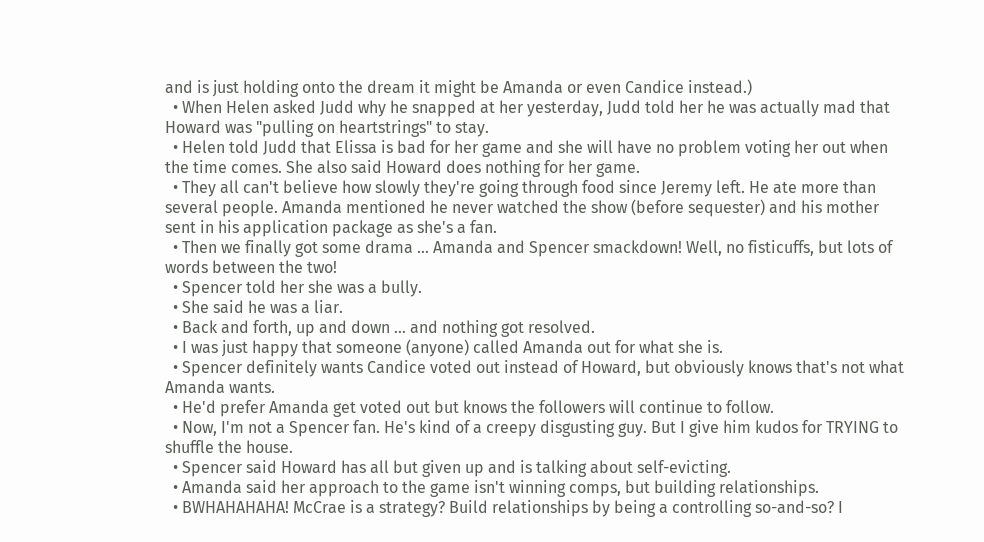and is just holding onto the dream it might be Amanda or even Candice instead.)
  • When Helen asked Judd why he snapped at her yesterday, Judd told her he was actually mad that Howard was "pulling on heartstrings" to stay.
  • Helen told Judd that Elissa is bad for her game and she will have no problem voting her out when the time comes. She also said Howard does nothing for her game.
  • They all can't believe how slowly they're going through food since Jeremy left. He ate more than several people. Amanda mentioned he never watched the show (before sequester) and his mother sent in his application package as she's a fan.
  • Then we finally got some drama ... Amanda and Spencer smackdown! Well, no fisticuffs, but lots of words between the two!
  • Spencer told her she was a bully.
  • She said he was a liar.
  • Back and forth, up and down ... and nothing got resolved.
  • I was just happy that someone (anyone) called Amanda out for what she is.
  • Spencer definitely wants Candice voted out instead of Howard, but obviously knows that's not what Amanda wants.
  • He'd prefer Amanda get voted out but knows the followers will continue to follow.
  • Now, I'm not a Spencer fan. He's kind of a creepy disgusting guy. But I give him kudos for TRYING to shuffle the house.
  • Spencer said Howard has all but given up and is talking about self-evicting.
  • Amanda said her approach to the game isn't winning comps, but building relationships.
  • BWHAHAHAHA! McCrae is a strategy? Build relationships by being a controlling so-and-so? I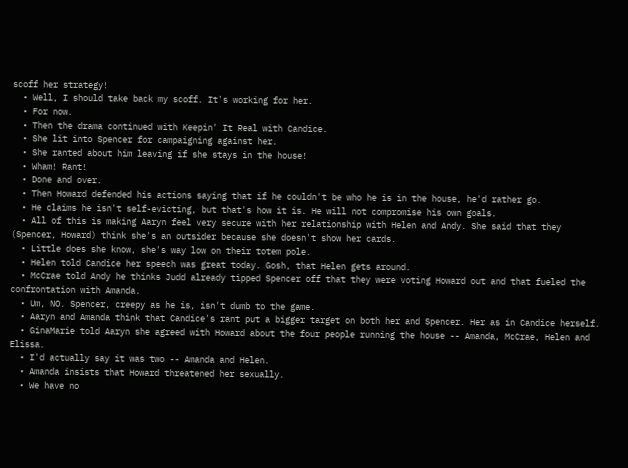scoff her strategy!
  • Well, I should take back my scoff. It's working for her.
  • For now.
  • Then the drama continued with Keepin' It Real with Candice.
  • She lit into Spencer for campaigning against her.
  • She ranted about him leaving if she stays in the house!
  • Wham! Rant!
  • Done and over.
  • Then Howard defended his actions saying that if he couldn't be who he is in the house, he'd rather go.
  • He claims he isn't self-evicting, but that's how it is. He will not compromise his own goals.
  • All of this is making Aaryn feel very secure with her relationship with Helen and Andy. She said that they (Spencer, Howard) think she's an outsider because she doesn't show her cards.
  • Little does she know, she's way low on their totem pole.
  • Helen told Candice her speech was great today. Gosh, that Helen gets around.
  • McCrae told Andy he thinks Judd already tipped Spencer off that they were voting Howard out and that fueled the confrontation with Amanda.
  • Um, NO. Spencer, creepy as he is, isn't dumb to the game.
  • Aaryn and Amanda think that Candice's rant put a bigger target on both her and Spencer. Her as in Candice herself.
  • GinaMarie told Aaryn she agreed with Howard about the four people running the house -- Amanda, McCrae, Helen and Elissa.
  • I'd actually say it was two -- Amanda and Helen.
  • Amanda insists that Howard threatened her sexually.
  • We have no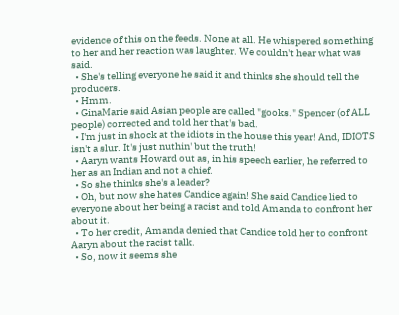evidence of this on the feeds. None at all. He whispered something to her and her reaction was laughter. We couldn't hear what was said.
  • She's telling everyone he said it and thinks she should tell the producers.
  • Hmm.
  • GinaMarie said Asian people are called "gooks." Spencer (of ALL people) corrected and told her that's bad.
  • I'm just in shock at the idiots in the house this year! And, IDIOTS isn't a slur. It's just nuthin' but the truth!
  • Aaryn wants Howard out as, in his speech earlier, he referred to her as an Indian and not a chief.
  • So she thinks she's a leader?
  • Oh, but now she hates Candice again! She said Candice lied to everyone about her being a racist and told Amanda to confront her about it.
  • To her credit, Amanda denied that Candice told her to confront Aaryn about the racist talk.
  • So, now it seems she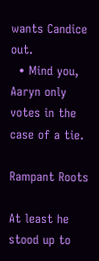wants Candice out.
  • Mind you, Aaryn only votes in the case of a tie.

Rampant Roots

At least he stood up to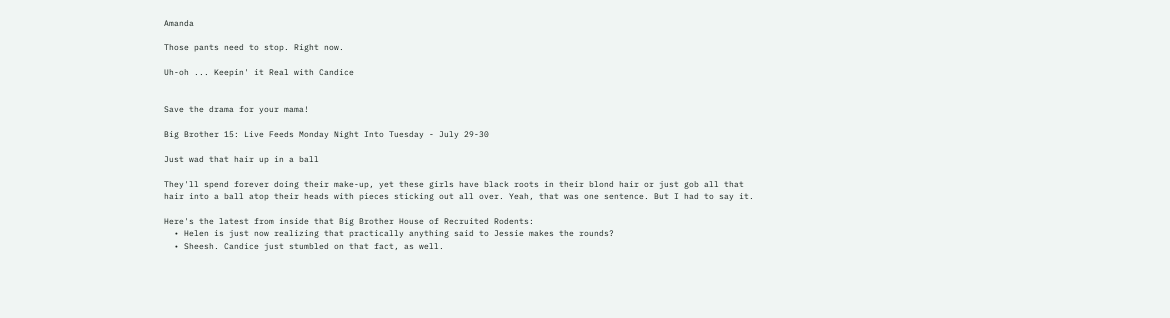Amanda

Those pants need to stop. Right now.

Uh-oh ... Keepin' it Real with Candice


Save the drama for your mama!

Big Brother 15: Live Feeds Monday Night Into Tuesday - July 29-30

Just wad that hair up in a ball

They'll spend forever doing their make-up, yet these girls have black roots in their blond hair or just gob all that hair into a ball atop their heads with pieces sticking out all over. Yeah, that was one sentence. But I had to say it.

Here's the latest from inside that Big Brother House of Recruited Rodents:
  • Helen is just now realizing that practically anything said to Jessie makes the rounds?
  • Sheesh. Candice just stumbled on that fact, as well.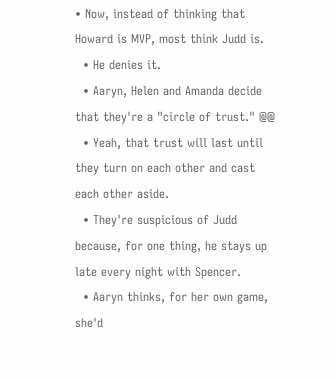• Now, instead of thinking that Howard is MVP, most think Judd is.
  • He denies it.
  • Aaryn, Helen and Amanda decide that they're a "circle of trust." @@
  • Yeah, that trust will last until they turn on each other and cast each other aside.
  • They're suspicious of Judd because, for one thing, he stays up late every night with Spencer.
  • Aaryn thinks, for her own game, she'd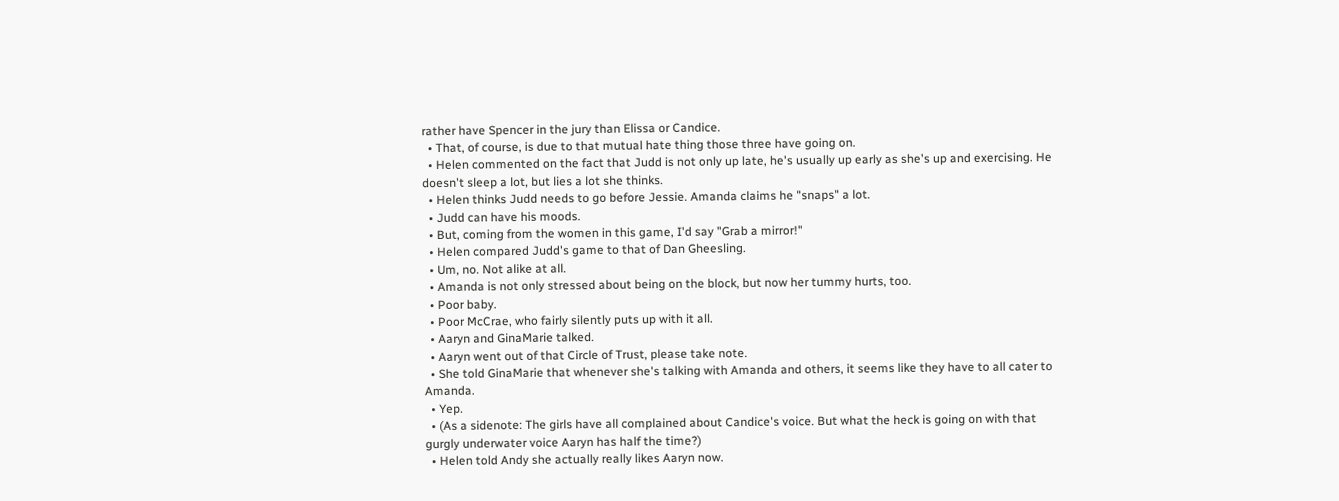rather have Spencer in the jury than Elissa or Candice.
  • That, of course, is due to that mutual hate thing those three have going on.
  • Helen commented on the fact that Judd is not only up late, he's usually up early as she's up and exercising. He doesn't sleep a lot, but lies a lot she thinks.
  • Helen thinks Judd needs to go before Jessie. Amanda claims he "snaps" a lot.
  • Judd can have his moods.
  • But, coming from the women in this game, I'd say "Grab a mirror!"
  • Helen compared Judd's game to that of Dan Gheesling.
  • Um, no. Not alike at all.
  • Amanda is not only stressed about being on the block, but now her tummy hurts, too.
  • Poor baby.
  • Poor McCrae, who fairly silently puts up with it all.
  • Aaryn and GinaMarie talked.
  • Aaryn went out of that Circle of Trust, please take note.
  • She told GinaMarie that whenever she's talking with Amanda and others, it seems like they have to all cater to Amanda.
  • Yep.
  • (As a sidenote: The girls have all complained about Candice's voice. But what the heck is going on with that gurgly underwater voice Aaryn has half the time?)
  • Helen told Andy she actually really likes Aaryn now.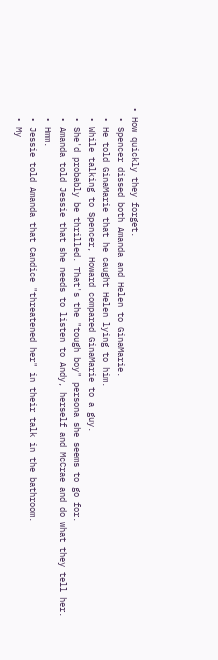• How quickly they forget.
  • Spencer dissed both Amanda and Helen to GinaMarie.
  • He told GinaMarie that he caught Helen lying to him.
  • While talking to Spencer, Howard compared GinaMarie to a guy.
  • She'd probably be thrilled. That's the "tough boy" persona she seems to go for.
  • Amanda told Jessie that she needs to listen to Andy, herself and McCrae and do what they tell her.
  • Hmm.
  • Jessie told Amanda that Candice "threatened her" in their talk in the bathroom.
  • My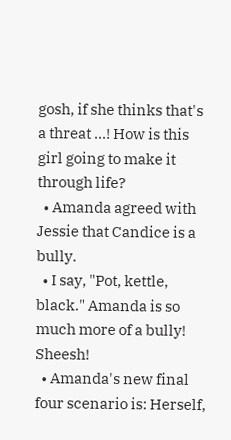gosh, if she thinks that's a threat ...! How is this girl going to make it through life?
  • Amanda agreed with Jessie that Candice is a bully.
  • I say, "Pot, kettle, black." Amanda is so much more of a bully! Sheesh!
  • Amanda's new final four scenario is: Herself,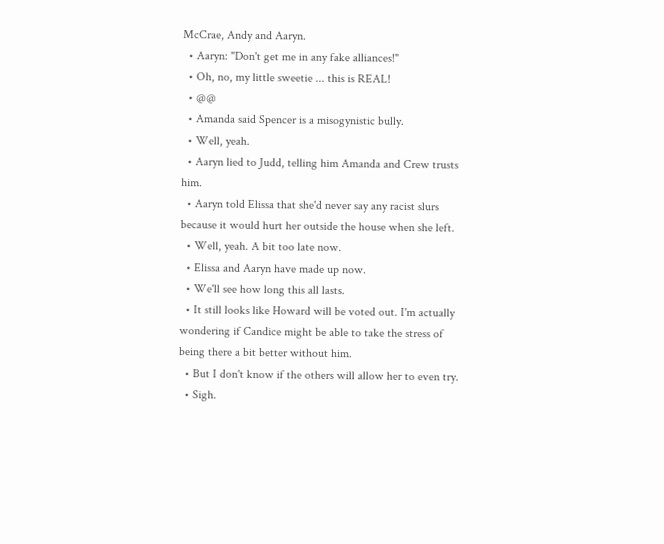McCrae, Andy and Aaryn.
  • Aaryn: "Don't get me in any fake alliances!"
  • Oh, no, my little sweetie ... this is REAL!
  • @@
  • Amanda said Spencer is a misogynistic bully.
  • Well, yeah.
  • Aaryn lied to Judd, telling him Amanda and Crew trusts him.
  • Aaryn told Elissa that she'd never say any racist slurs because it would hurt her outside the house when she left.
  • Well, yeah. A bit too late now.
  • Elissa and Aaryn have made up now.
  • We'll see how long this all lasts.
  • It still looks like Howard will be voted out. I'm actually wondering if Candice might be able to take the stress of being there a bit better without him.
  • But I don't know if the others will allow her to even try.
  • Sigh.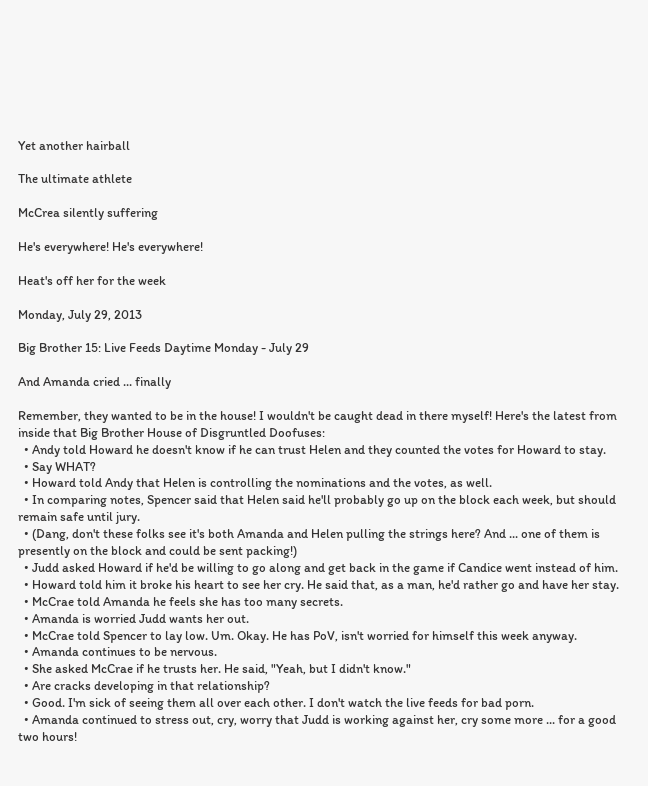Yet another hairball

The ultimate athlete

McCrea silently suffering

He's everywhere! He's everywhere!

Heat's off her for the week

Monday, July 29, 2013

Big Brother 15: Live Feeds Daytime Monday - July 29

And Amanda cried ... finally

Remember, they wanted to be in the house! I wouldn't be caught dead in there myself! Here's the latest from inside that Big Brother House of Disgruntled Doofuses:
  • Andy told Howard he doesn't know if he can trust Helen and they counted the votes for Howard to stay.
  • Say WHAT?
  • Howard told Andy that Helen is controlling the nominations and the votes, as well.
  • In comparing notes, Spencer said that Helen said he'll probably go up on the block each week, but should remain safe until jury.
  • (Dang, don't these folks see it's both Amanda and Helen pulling the strings here? And ... one of them is presently on the block and could be sent packing!)
  • Judd asked Howard if he'd be willing to go along and get back in the game if Candice went instead of him.
  • Howard told him it broke his heart to see her cry. He said that, as a man, he'd rather go and have her stay.
  • McCrae told Amanda he feels she has too many secrets.
  • Amanda is worried Judd wants her out.
  • McCrae told Spencer to lay low. Um. Okay. He has PoV, isn't worried for himself this week anyway.
  • Amanda continues to be nervous.
  • She asked McCrae if he trusts her. He said, "Yeah, but I didn't know."
  • Are cracks developing in that relationship?
  • Good. I'm sick of seeing them all over each other. I don't watch the live feeds for bad porn.
  • Amanda continued to stress out, cry, worry that Judd is working against her, cry some more ... for a good two hours!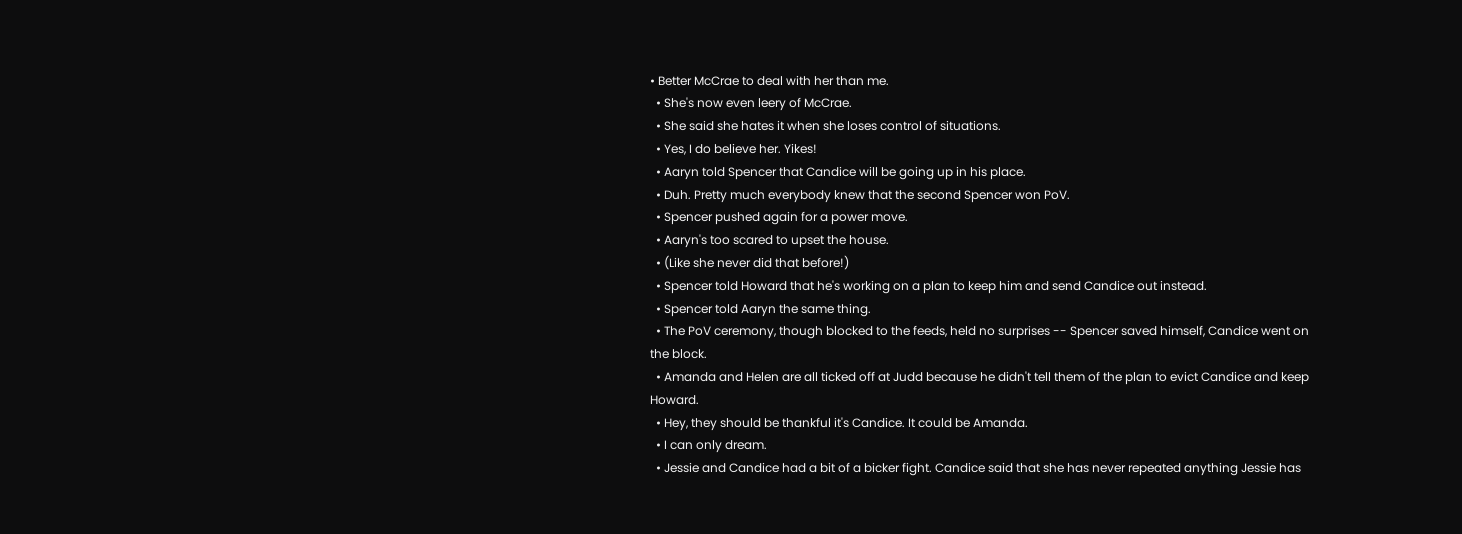• Better McCrae to deal with her than me.
  • She's now even leery of McCrae.
  • She said she hates it when she loses control of situations.
  • Yes, I do believe her. Yikes!
  • Aaryn told Spencer that Candice will be going up in his place.
  • Duh. Pretty much everybody knew that the second Spencer won PoV.
  • Spencer pushed again for a power move.
  • Aaryn's too scared to upset the house.
  • (Like she never did that before!)
  • Spencer told Howard that he's working on a plan to keep him and send Candice out instead.
  • Spencer told Aaryn the same thing.
  • The PoV ceremony, though blocked to the feeds, held no surprises -- Spencer saved himself, Candice went on the block.
  • Amanda and Helen are all ticked off at Judd because he didn't tell them of the plan to evict Candice and keep Howard.
  • Hey, they should be thankful it's Candice. It could be Amanda.
  • I can only dream.
  • Jessie and Candice had a bit of a bicker fight. Candice said that she has never repeated anything Jessie has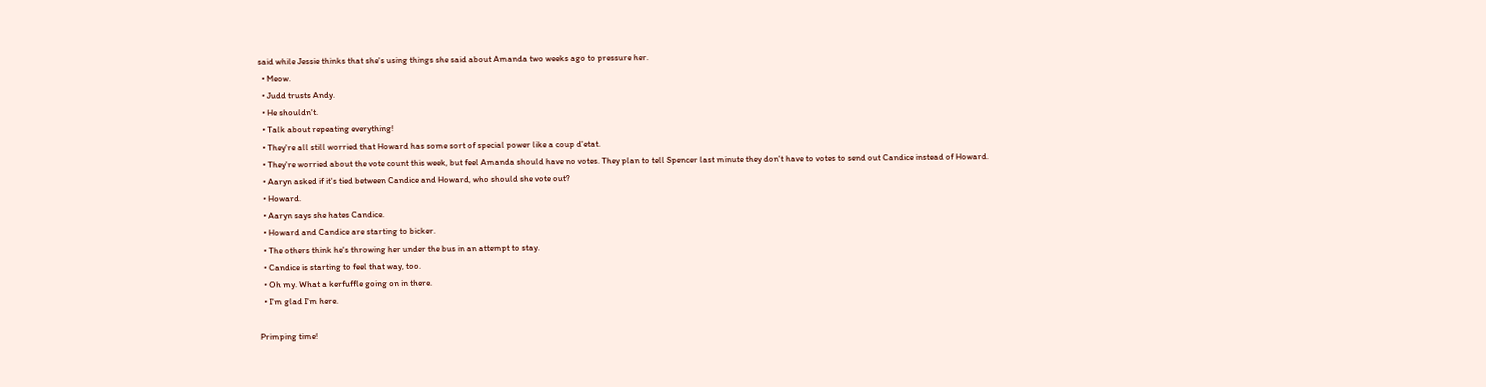said while Jessie thinks that she's using things she said about Amanda two weeks ago to pressure her.
  • Meow.
  • Judd trusts Andy.
  • He shouldn't.
  • Talk about repeating everything!
  • They're all still worried that Howard has some sort of special power like a coup d'etat.
  • They're worried about the vote count this week, but feel Amanda should have no votes. They plan to tell Spencer last minute they don't have to votes to send out Candice instead of Howard.
  • Aaryn asked if it's tied between Candice and Howard, who should she vote out?
  • Howard.
  • Aaryn says she hates Candice.
  • Howard and Candice are starting to bicker.
  • The others think he's throwing her under the bus in an attempt to stay.
  • Candice is starting to feel that way, too.
  • Oh my. What a kerfuffle going on in there.
  • I'm glad I'm here.

Primping time!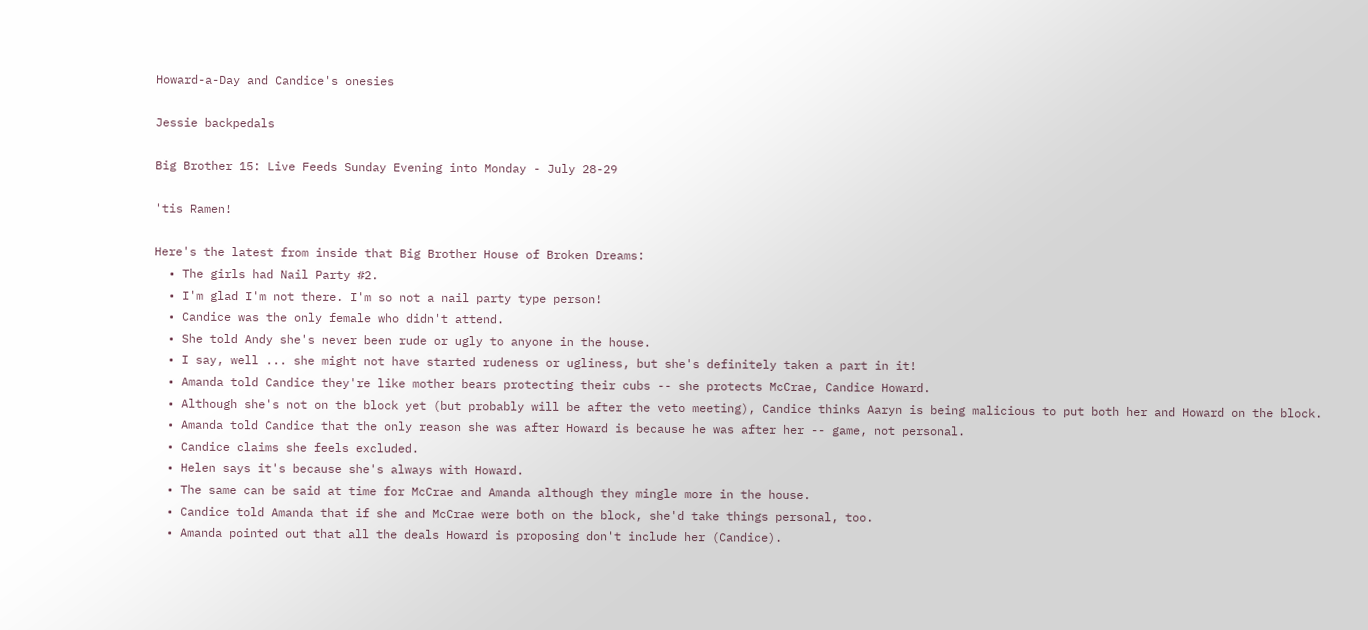Howard-a-Day and Candice's onesies

Jessie backpedals

Big Brother 15: Live Feeds Sunday Evening into Monday - July 28-29

'tis Ramen!

Here's the latest from inside that Big Brother House of Broken Dreams:
  • The girls had Nail Party #2.
  • I'm glad I'm not there. I'm so not a nail party type person!
  • Candice was the only female who didn't attend.
  • She told Andy she's never been rude or ugly to anyone in the house.
  • I say, well ... she might not have started rudeness or ugliness, but she's definitely taken a part in it!
  • Amanda told Candice they're like mother bears protecting their cubs -- she protects McCrae, Candice Howard.
  • Although she's not on the block yet (but probably will be after the veto meeting), Candice thinks Aaryn is being malicious to put both her and Howard on the block.
  • Amanda told Candice that the only reason she was after Howard is because he was after her -- game, not personal.
  • Candice claims she feels excluded.
  • Helen says it's because she's always with Howard.
  • The same can be said at time for McCrae and Amanda although they mingle more in the house.
  • Candice told Amanda that if she and McCrae were both on the block, she'd take things personal, too.
  • Amanda pointed out that all the deals Howard is proposing don't include her (Candice).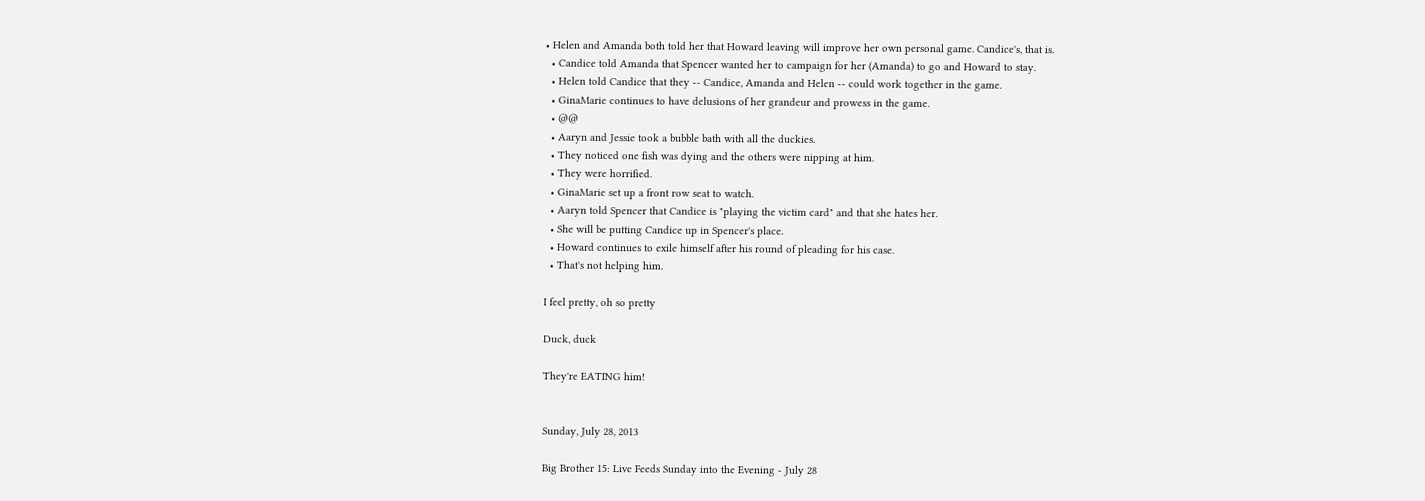• Helen and Amanda both told her that Howard leaving will improve her own personal game. Candice's, that is.
  • Candice told Amanda that Spencer wanted her to campaign for her (Amanda) to go and Howard to stay.
  • Helen told Candice that they -- Candice, Amanda and Helen -- could work together in the game.
  • GinaMarie continues to have delusions of her grandeur and prowess in the game.
  • @@
  • Aaryn and Jessie took a bubble bath with all the duckies.
  • They noticed one fish was dying and the others were nipping at him.
  • They were horrified.
  • GinaMarie set up a front row seat to watch.
  • Aaryn told Spencer that Candice is "playing the victim card" and that she hates her.
  • She will be putting Candice up in Spencer's place.
  • Howard continues to exile himself after his round of pleading for his case.
  • That's not helping him.

I feel pretty, oh so pretty

Duck, duck

They're EATING him!


Sunday, July 28, 2013

Big Brother 15: Live Feeds Sunday into the Evening - July 28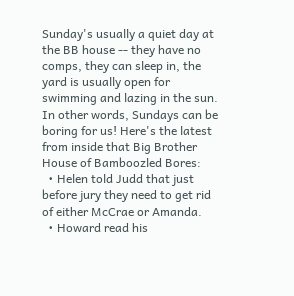Sunday's usually a quiet day at the BB house -- they have no comps, they can sleep in, the yard is usually open for swimming and lazing in the sun. In other words, Sundays can be boring for us! Here's the latest from inside that Big Brother House of Bamboozled Bores:
  • Helen told Judd that just before jury they need to get rid of either McCrae or Amanda.
  • Howard read his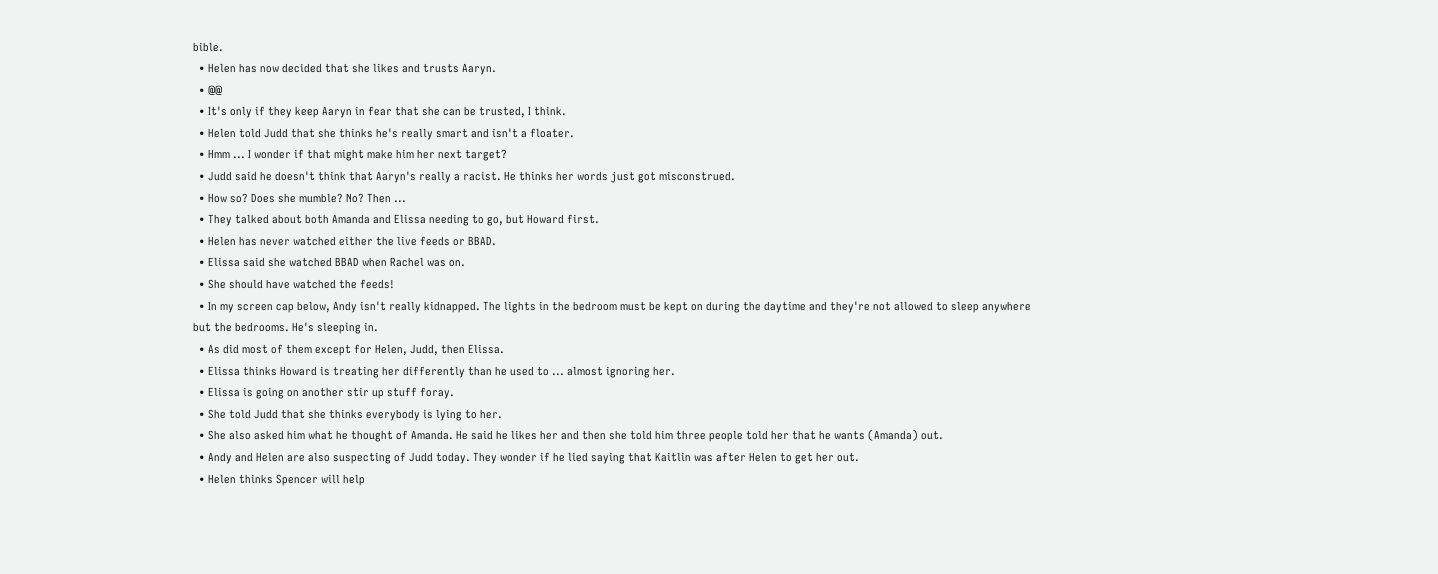bible.
  • Helen has now decided that she likes and trusts Aaryn.
  • @@
  • It's only if they keep Aaryn in fear that she can be trusted, I think.
  • Helen told Judd that she thinks he's really smart and isn't a floater.
  • Hmm ... I wonder if that might make him her next target?
  • Judd said he doesn't think that Aaryn's really a racist. He thinks her words just got misconstrued.
  • How so? Does she mumble? No? Then ...
  • They talked about both Amanda and Elissa needing to go, but Howard first.
  • Helen has never watched either the live feeds or BBAD.
  • Elissa said she watched BBAD when Rachel was on.
  • She should have watched the feeds!
  • In my screen cap below, Andy isn't really kidnapped. The lights in the bedroom must be kept on during the daytime and they're not allowed to sleep anywhere but the bedrooms. He's sleeping in.
  • As did most of them except for Helen, Judd, then Elissa.
  • Elissa thinks Howard is treating her differently than he used to ... almost ignoring her.
  • Elissa is going on another stir up stuff foray.
  • She told Judd that she thinks everybody is lying to her.
  • She also asked him what he thought of Amanda. He said he likes her and then she told him three people told her that he wants (Amanda) out.
  • Andy and Helen are also suspecting of Judd today. They wonder if he lied saying that Kaitlin was after Helen to get her out.
  • Helen thinks Spencer will help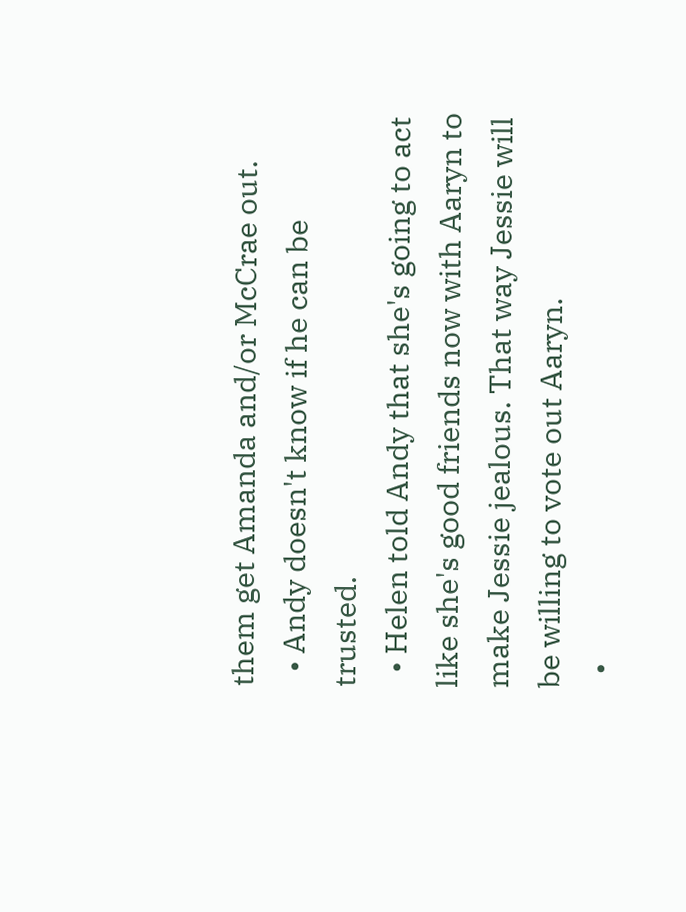them get Amanda and/or McCrae out.
  • Andy doesn't know if he can be trusted.
  • Helen told Andy that she's going to act like she's good friends now with Aaryn to make Jessie jealous. That way Jessie will be willing to vote out Aaryn.
  •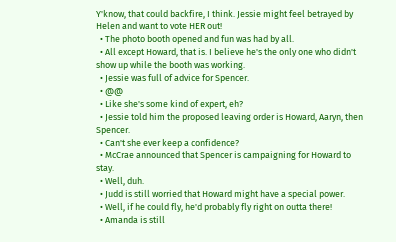Y'know, that could backfire, I think. Jessie might feel betrayed by Helen and want to vote HER out!
  • The photo booth opened and fun was had by all.
  • All except Howard, that is. I believe he's the only one who didn't show up while the booth was working.
  • Jessie was full of advice for Spencer.
  • @@
  • Like she's some kind of expert, eh?
  • Jessie told him the proposed leaving order is Howard, Aaryn, then Spencer.
  • Can't she ever keep a confidence?
  • McCrae announced that Spencer is campaigning for Howard to stay.
  • Well, duh.
  • Judd is still worried that Howard might have a special power.
  • Well, if he could fly, he'd probably fly right on outta there!
  • Amanda is still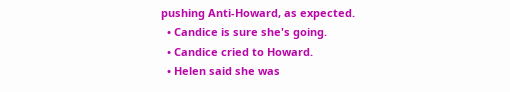pushing Anti-Howard, as expected.
  • Candice is sure she's going.
  • Candice cried to Howard.
  • Helen said she was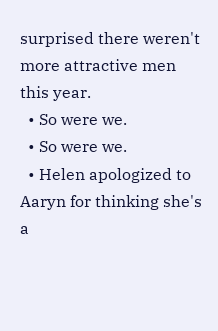surprised there weren't more attractive men this year.
  • So were we.
  • So were we.
  • Helen apologized to Aaryn for thinking she's a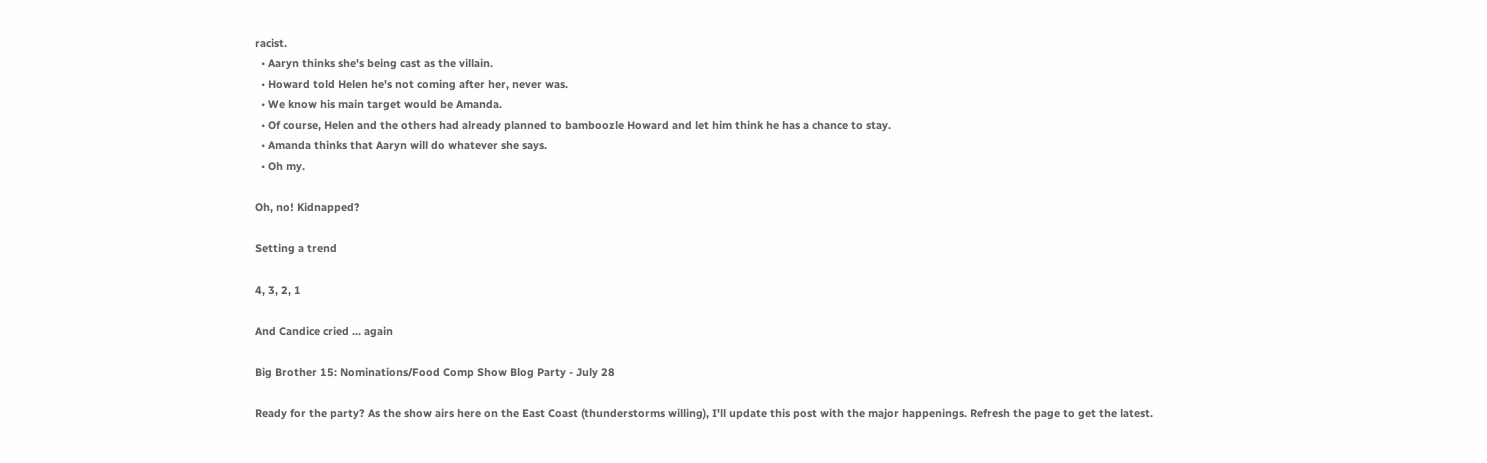racist.
  • Aaryn thinks she's being cast as the villain.
  • Howard told Helen he's not coming after her, never was.
  • We know his main target would be Amanda.
  • Of course, Helen and the others had already planned to bamboozle Howard and let him think he has a chance to stay.
  • Amanda thinks that Aaryn will do whatever she says.
  • Oh my.

Oh, no! Kidnapped?

Setting a trend

4, 3, 2, 1

And Candice cried ... again

Big Brother 15: Nominations/Food Comp Show Blog Party - July 28

Ready for the party? As the show airs here on the East Coast (thunderstorms willing), I'll update this post with the major happenings. Refresh the page to get the latest.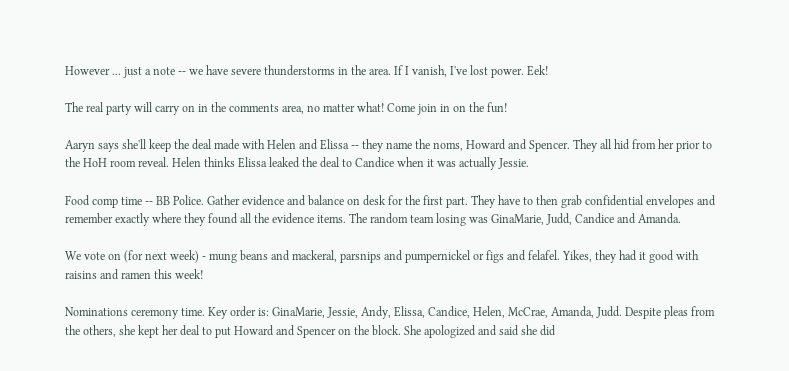However ... just a note -- we have severe thunderstorms in the area. If I vanish, I've lost power. Eek!

The real party will carry on in the comments area, no matter what! Come join in on the fun!

Aaryn says she'll keep the deal made with Helen and Elissa -- they name the noms, Howard and Spencer. They all hid from her prior to the HoH room reveal. Helen thinks Elissa leaked the deal to Candice when it was actually Jessie.

Food comp time -- BB Police. Gather evidence and balance on desk for the first part. They have to then grab confidential envelopes and remember exactly where they found all the evidence items. The random team losing was GinaMarie, Judd, Candice and Amanda.

We vote on (for next week) - mung beans and mackeral, parsnips and pumpernickel or figs and felafel. Yikes, they had it good with raisins and ramen this week!

Nominations ceremony time. Key order is: GinaMarie, Jessie, Andy, Elissa, Candice, Helen, McCrae, Amanda, Judd. Despite pleas from the others, she kept her deal to put Howard and Spencer on the block. She apologized and said she did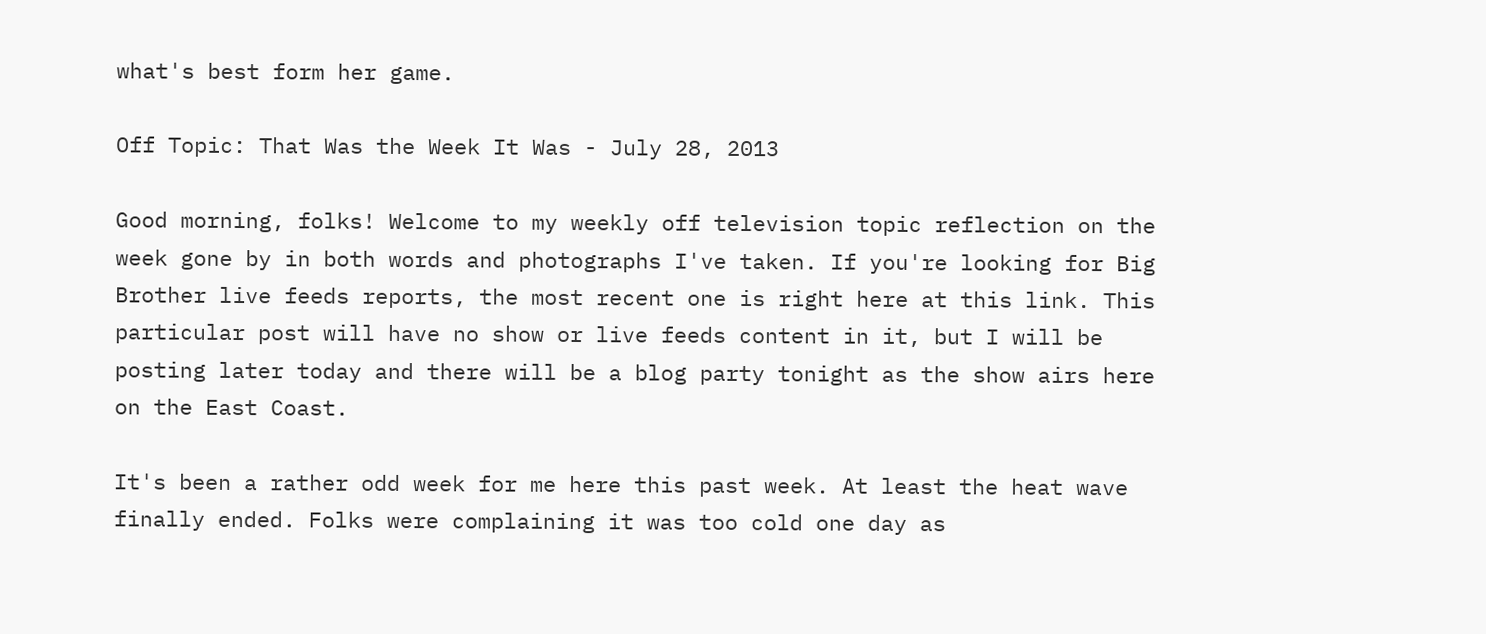what's best form her game.

Off Topic: That Was the Week It Was - July 28, 2013

Good morning, folks! Welcome to my weekly off television topic reflection on the week gone by in both words and photographs I've taken. If you're looking for Big Brother live feeds reports, the most recent one is right here at this link. This particular post will have no show or live feeds content in it, but I will be posting later today and there will be a blog party tonight as the show airs here on the East Coast.

It's been a rather odd week for me here this past week. At least the heat wave finally ended. Folks were complaining it was too cold one day as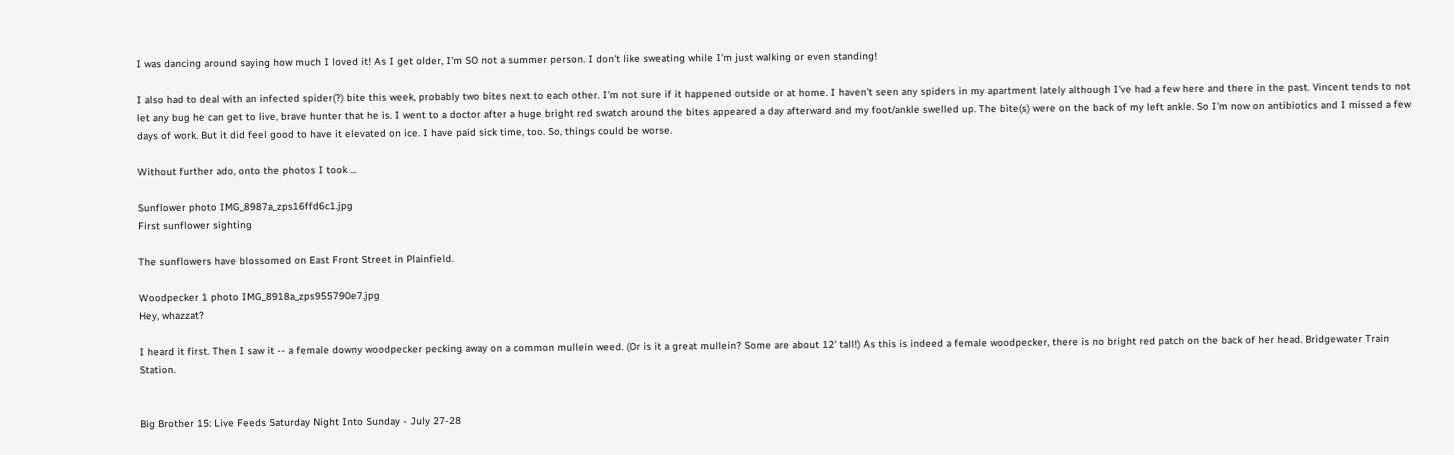I was dancing around saying how much I loved it! As I get older, I'm SO not a summer person. I don't like sweating while I'm just walking or even standing!

I also had to deal with an infected spider(?) bite this week, probably two bites next to each other. I'm not sure if it happened outside or at home. I haven't seen any spiders in my apartment lately although I've had a few here and there in the past. Vincent tends to not let any bug he can get to live, brave hunter that he is. I went to a doctor after a huge bright red swatch around the bites appeared a day afterward and my foot/ankle swelled up. The bite(s) were on the back of my left ankle. So I'm now on antibiotics and I missed a few days of work. But it did feel good to have it elevated on ice. I have paid sick time, too. So, things could be worse.

Without further ado, onto the photos I took ...

Sunflower photo IMG_8987a_zps16ffd6c1.jpg
First sunflower sighting

The sunflowers have blossomed on East Front Street in Plainfield.

Woodpecker 1 photo IMG_8918a_zps955790e7.jpg
Hey, whazzat?

I heard it first. Then I saw it -- a female downy woodpecker pecking away on a common mullein weed. (Or is it a great mullein? Some are about 12' tall!) As this is indeed a female woodpecker, there is no bright red patch on the back of her head. Bridgewater Train Station.


Big Brother 15: Live Feeds Saturday Night Into Sunday - July 27-28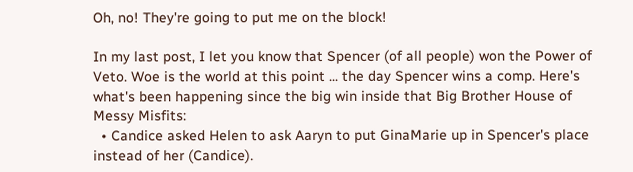Oh, no! They're going to put me on the block!

In my last post, I let you know that Spencer (of all people) won the Power of Veto. Woe is the world at this point ... the day Spencer wins a comp. Here's what's been happening since the big win inside that Big Brother House of Messy Misfits:
  • Candice asked Helen to ask Aaryn to put GinaMarie up in Spencer's place instead of her (Candice).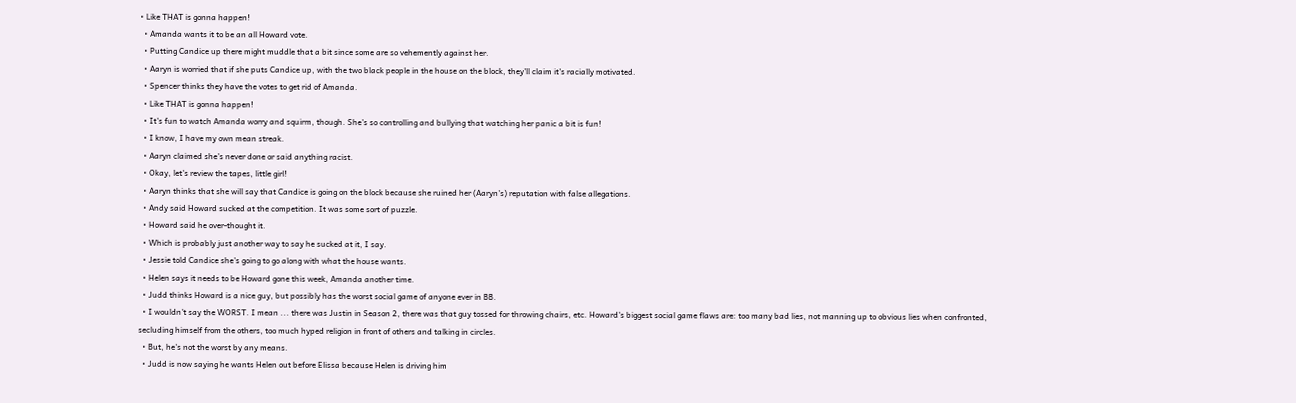• Like THAT is gonna happen!
  • Amanda wants it to be an all Howard vote.
  • Putting Candice up there might muddle that a bit since some are so vehemently against her.
  • Aaryn is worried that if she puts Candice up, with the two black people in the house on the block, they'll claim it's racially motivated.
  • Spencer thinks they have the votes to get rid of Amanda.
  • Like THAT is gonna happen!
  • It's fun to watch Amanda worry and squirm, though. She's so controlling and bullying that watching her panic a bit is fun!
  • I know, I have my own mean streak.
  • Aaryn claimed she's never done or said anything racist.
  • Okay, let's review the tapes, little girl!
  • Aaryn thinks that she will say that Candice is going on the block because she ruined her (Aaryn's) reputation with false allegations.
  • Andy said Howard sucked at the competition. It was some sort of puzzle.
  • Howard said he over-thought it.
  • Which is probably just another way to say he sucked at it, I say.
  • Jessie told Candice she's going to go along with what the house wants.
  • Helen says it needs to be Howard gone this week, Amanda another time.
  • Judd thinks Howard is a nice guy, but possibly has the worst social game of anyone ever in BB.
  • I wouldn't say the WORST. I mean ... there was Justin in Season 2, there was that guy tossed for throwing chairs, etc. Howard's biggest social game flaws are: too many bad lies, not manning up to obvious lies when confronted, secluding himself from the others, too much hyped religion in front of others and talking in circles.
  • But, he's not the worst by any means.
  • Judd is now saying he wants Helen out before Elissa because Helen is driving him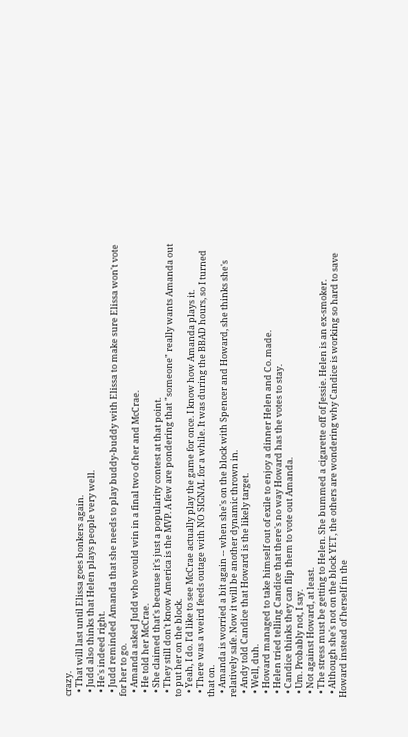crazy.
  • That will last until Elissa goes bonkers again.
  • Judd also thinks that Helen plays people very well.
  • He's indeed right.
  • Judd reminded Amanda that she needs to play buddy-buddy with Elissa to make sure Elissa won't vote for her to go.
  • Amanda asked Judd who would win in a final two of her and McCrae.
  • He told her McCrae.
  • She claimed that's because it's just a popularity contest at that point.
  • They still don't know America is the MVP. A few are pondering that "someone" really wants Amanda out to put her on the block.
  • Yeah, I do. I'd like to see McCrae actually play the game for once. I know how Amanda plays it.
  • There was a weird feeds outage with NO SIGNAL for a while. It was during the BBAD hours, so I turned that on.
  • Amanda is worried a bit again -- when she's on the block with Spencer and Howard, she thinks she's relatively safe. Now it will be another dynamic thrown in.
  • Andy told Candice that Howard is the likely target.
  • Well, duh.
  • Howard managed to take himself out of exile to enjoy a dinner Helen and Co. made.
  • Helen tried telling Candice that there's no way Howard has the votes to stay.
  • Candice thinks they can flip them to vote out Amanda.
  • Um. Probably not, I say.
  • Not against Howard, at least.
  • The stress must be getting to Helen. She bummed a cigarette off of Jessie. Helen is an ex-smoker.
  • Although she's not on the block YET, the others are wondering why Candice is working so hard to save Howard instead of herself in the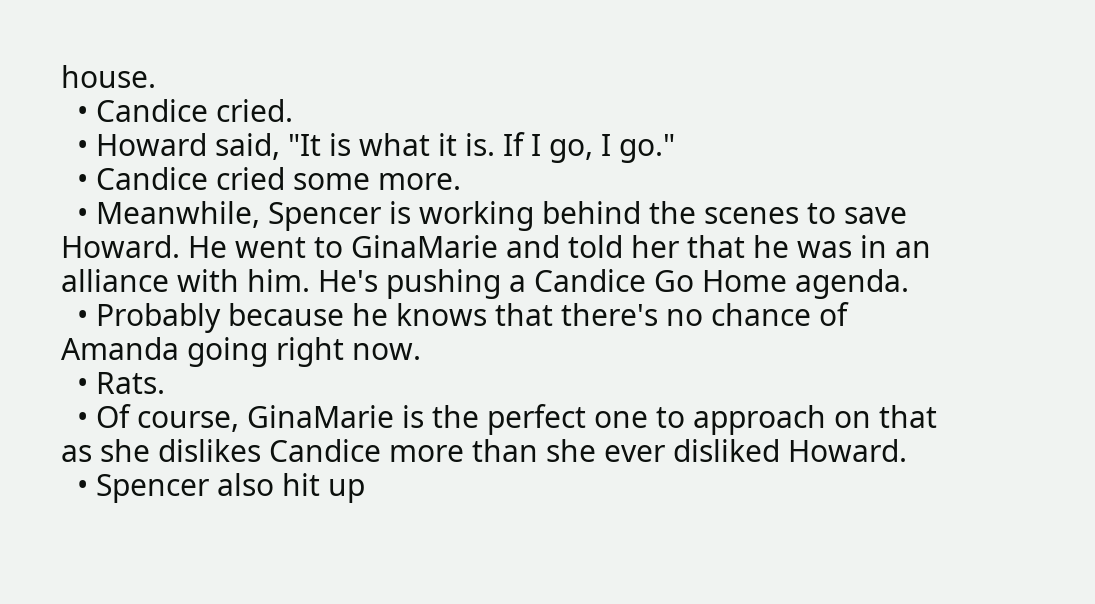house.
  • Candice cried.
  • Howard said, "It is what it is. If I go, I go."
  • Candice cried some more.
  • Meanwhile, Spencer is working behind the scenes to save Howard. He went to GinaMarie and told her that he was in an alliance with him. He's pushing a Candice Go Home agenda.
  • Probably because he knows that there's no chance of Amanda going right now.
  • Rats.
  • Of course, GinaMarie is the perfect one to approach on that as she dislikes Candice more than she ever disliked Howard.
  • Spencer also hit up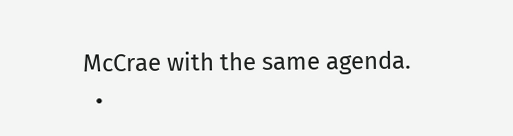McCrae with the same agenda.
  •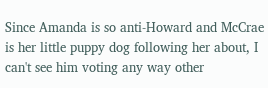Since Amanda is so anti-Howard and McCrae is her little puppy dog following her about, I can't see him voting any way other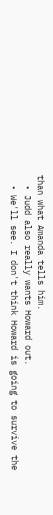than what Amanda tells him.
  • Judd also really wants Howard out.
  • We'll see. I don't think Howard is going to survive the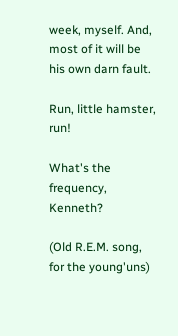week, myself. And, most of it will be his own darn fault.

Run, little hamster, run!

What's the frequency, Kenneth?

(Old R.E.M. song, for the young'uns)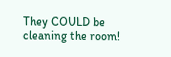They COULD be cleaning the room!